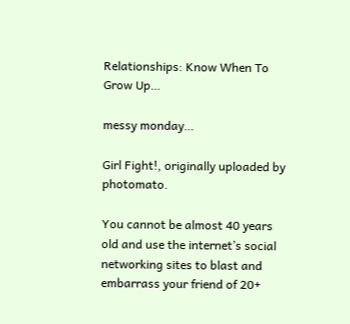Relationships: Know When To Grow Up…

messy monday…

Girl Fight!, originally uploaded by photomato.

You cannot be almost 40 years old and use the internet’s social networking sites to blast and embarrass your friend of 20+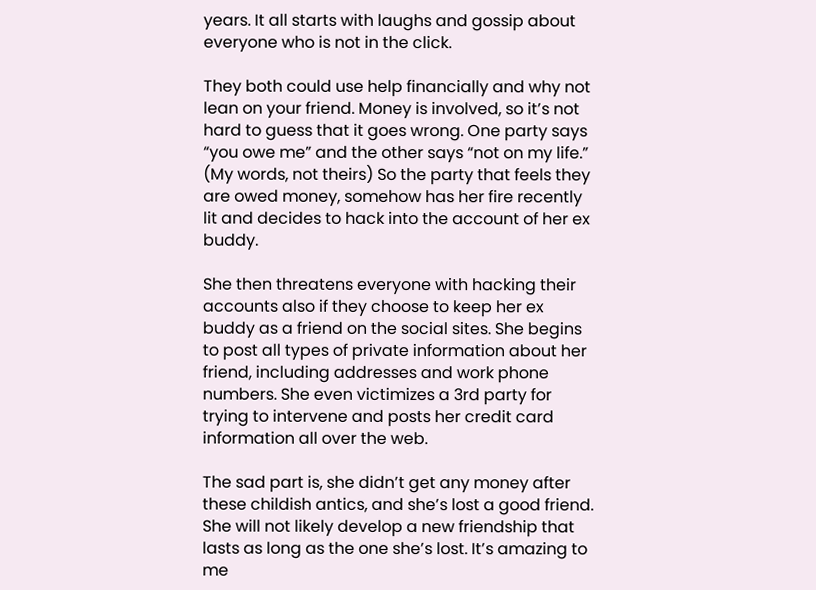years. It all starts with laughs and gossip about everyone who is not in the click.

They both could use help financially and why not lean on your friend. Money is involved, so it’s not hard to guess that it goes wrong. One party says “you owe me” and the other says “not on my life.” (My words, not theirs) So the party that feels they are owed money, somehow has her fire recently lit and decides to hack into the account of her ex buddy.

She then threatens everyone with hacking their accounts also if they choose to keep her ex buddy as a friend on the social sites. She begins to post all types of private information about her friend, including addresses and work phone numbers. She even victimizes a 3rd party for trying to intervene and posts her credit card information all over the web.

The sad part is, she didn’t get any money after these childish antics, and she’s lost a good friend. She will not likely develop a new friendship that lasts as long as the one she’s lost. It’s amazing to me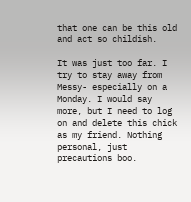that one can be this old and act so childish.

It was just too far. I try to stay away from Messy- especially on a Monday. I would say more, but I need to log on and delete this chick as my friend. Nothing personal, just precautions boo.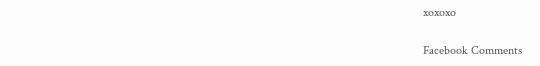xoxoxo

Facebook Comments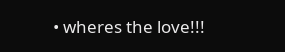• wheres the love!!!